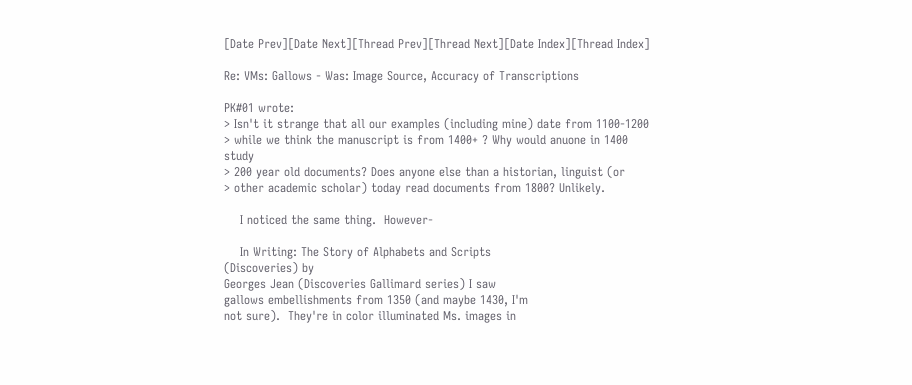[Date Prev][Date Next][Thread Prev][Thread Next][Date Index][Thread Index]

Re: VMs: Gallows - Was: Image Source, Accuracy of Transcriptions

PK#01 wrote:
> Isn't it strange that all our examples (including mine) date from 1100-1200
> while we think the manuscript is from 1400+ ? Why would anuone in 1400 study
> 200 year old documents? Does anyone else than a historian, linguist (or
> other academic scholar) today read documents from 1800? Unlikely.

    I noticed the same thing.  However-

    In Writing: The Story of Alphabets and Scripts
(Discoveries) by
Georges Jean (Discoveries Gallimard series) I saw
gallows embellishments from 1350 (and maybe 1430, I'm
not sure).  They're in color illuminated Ms. images in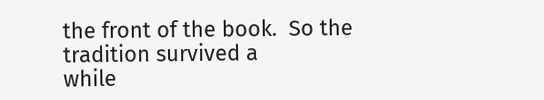the front of the book.  So the tradition survived a
while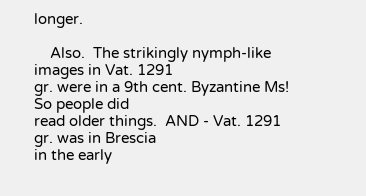longer.

    Also.  The strikingly nymph-like images in Vat. 1291
gr. were in a 9th cent. Byzantine Ms!  So people did
read older things.  AND - Vat. 1291 gr. was in Brescia
in the early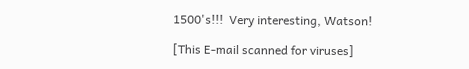1500's!!!  Very interesting, Watson!

[This E-mail scanned for viruses]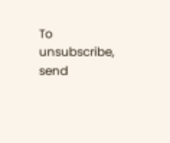To unsubscribe, send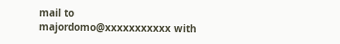mail to majordomo@xxxxxxxxxxx with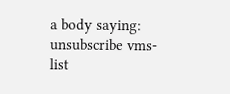a body saying:
unsubscribe vms-list